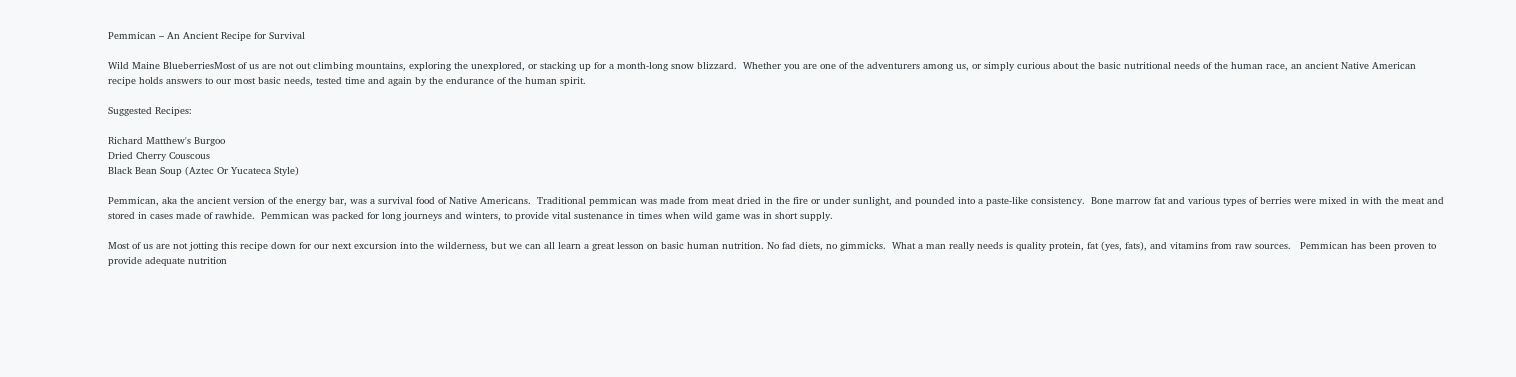Pemmican – An Ancient Recipe for Survival

Wild Maine BlueberriesMost of us are not out climbing mountains, exploring the unexplored, or stacking up for a month-long snow blizzard.  Whether you are one of the adventurers among us, or simply curious about the basic nutritional needs of the human race, an ancient Native American recipe holds answers to our most basic needs, tested time and again by the endurance of the human spirit.

Suggested Recipes:

Richard Matthew's Burgoo
Dried Cherry Couscous
Black Bean Soup (Aztec Or Yucateca Style)

Pemmican, aka the ancient version of the energy bar, was a survival food of Native Americans.  Traditional pemmican was made from meat dried in the fire or under sunlight, and pounded into a paste-like consistency.  Bone marrow fat and various types of berries were mixed in with the meat and stored in cases made of rawhide.  Pemmican was packed for long journeys and winters, to provide vital sustenance in times when wild game was in short supply.

Most of us are not jotting this recipe down for our next excursion into the wilderness, but we can all learn a great lesson on basic human nutrition. No fad diets, no gimmicks.  What a man really needs is quality protein, fat (yes, fats), and vitamins from raw sources.   Pemmican has been proven to provide adequate nutrition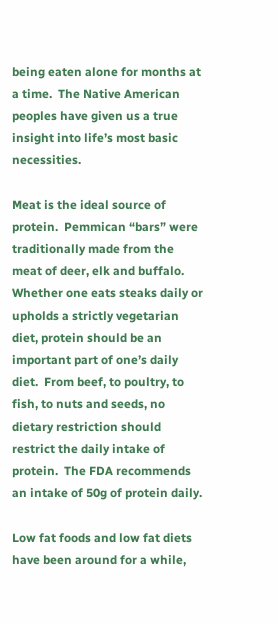being eaten alone for months at a time.  The Native American peoples have given us a true insight into life’s most basic necessities.

Meat is the ideal source of protein.  Pemmican “bars” were traditionally made from the meat of deer, elk and buffalo.  Whether one eats steaks daily or upholds a strictly vegetarian diet, protein should be an important part of one’s daily diet.  From beef, to poultry, to fish, to nuts and seeds, no dietary restriction should restrict the daily intake of protein.  The FDA recommends an intake of 50g of protein daily.

Low fat foods and low fat diets have been around for a while,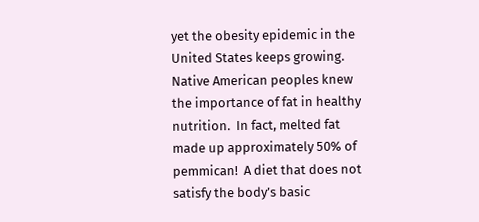yet the obesity epidemic in the United States keeps growing.     Native American peoples knew the importance of fat in healthy nutrition.  In fact, melted fat made up approximately 50% of pemmican!  A diet that does not satisfy the body’s basic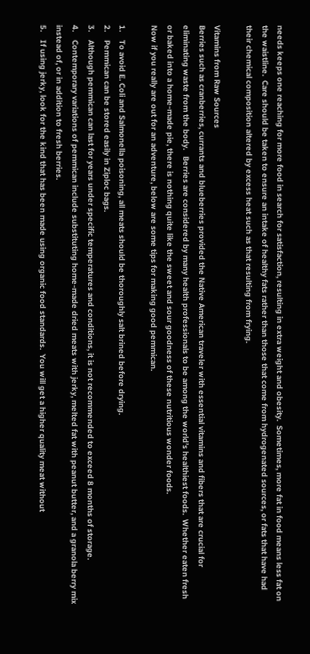needs keeps one reaching for more food in search for satisfaction, resulting in extra weight and obesity.  Sometimes, more fat in food means less fat on the waistline.  Care should be taken to ensure an intake of healthy fats rather than those that come from hydrogenated sources, or fats that have had their chemical composition altered by excess heat such as that resulting from frying.

Vitamins from Raw Sources
Berries such as cranberries, currants and blueberries provided the Native American traveler with essential vitamins and fibers that are crucial for eliminating waste from the body.   Berries are considered by many health professionals to be among the world’s healthiest foods.  Whether eaten fresh or baked into a home-made pie, there is nothing quite like the sweet and sour goodness of these nutritious wonder foods.
Now if you really are out for an adventure, below are some tips for making good pemmican.

1.    To avoid E. Coli and Salmonella poisoning, all meats should be thoroughly salt brined before drying.
2.    Pemmican can be stored easily in Ziploc bags.
3.    Although pemmican can last for years under specific temperatures and conditions, it is not recommended to exceed 8 months of storage.
4.    Contemporary variations of pemmican include substituting home-made dried meats with jerky, melted fat with peanut butter, and a granola berry mix instead of, or in addition to fresh berries.
5.    If using jerky, look for the kind that has been made using organic food standards.  You will get a higher quality meat without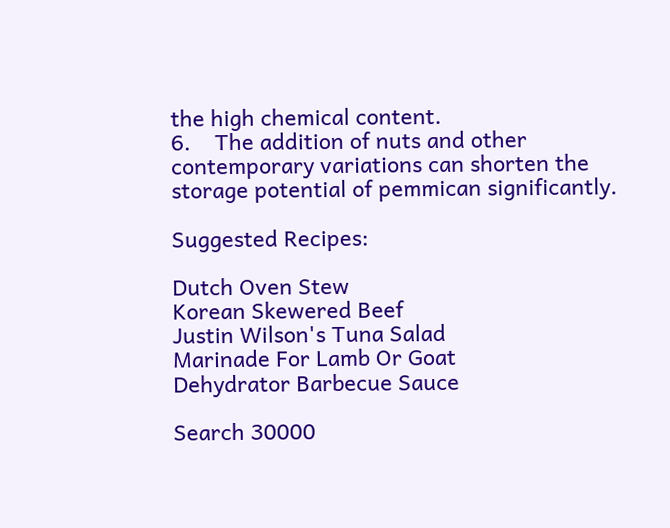the high chemical content.
6.    The addition of nuts and other contemporary variations can shorten the storage potential of pemmican significantly.

Suggested Recipes:

Dutch Oven Stew
Korean Skewered Beef
Justin Wilson's Tuna Salad
Marinade For Lamb Or Goat
Dehydrator Barbecue Sauce

Search 30000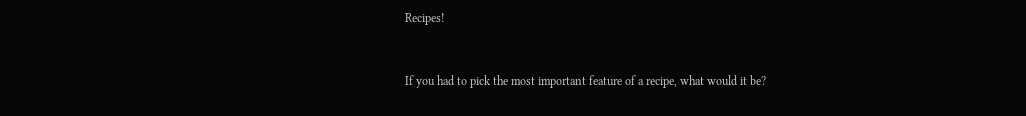Recipes!


If you had to pick the most important feature of a recipe, what would it be?